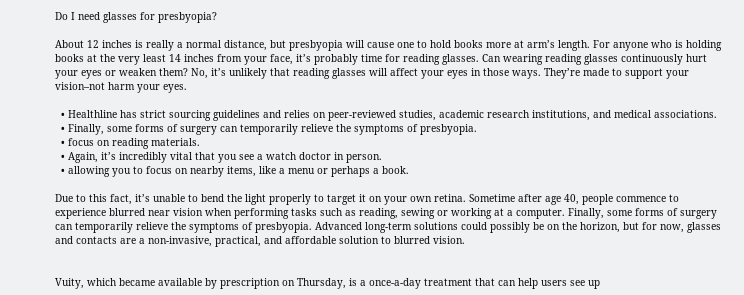Do I need glasses for presbyopia?

About 12 inches is really a normal distance, but presbyopia will cause one to hold books more at arm’s length. For anyone who is holding books at the very least 14 inches from your face, it’s probably time for reading glasses. Can wearing reading glasses continuously hurt your eyes or weaken them? No, it’s unlikely that reading glasses will affect your eyes in those ways. They’re made to support your vision–not harm your eyes.

  • Healthline has strict sourcing guidelines and relies on peer-reviewed studies, academic research institutions, and medical associations.
  • Finally, some forms of surgery can temporarily relieve the symptoms of presbyopia.
  • focus on reading materials.
  • Again, it’s incredibly vital that you see a watch doctor in person.
  • allowing you to focus on nearby items, like a menu or perhaps a book.

Due to this fact, it’s unable to bend the light properly to target it on your own retina. Sometime after age 40, people commence to experience blurred near vision when performing tasks such as reading, sewing or working at a computer. Finally, some forms of surgery can temporarily relieve the symptoms of presbyopia. Advanced long-term solutions could possibly be on the horizon, but for now, glasses and contacts are a non-invasive, practical, and affordable solution to blurred vision.


Vuity, which became available by prescription on Thursday, is a once-a-day treatment that can help users see up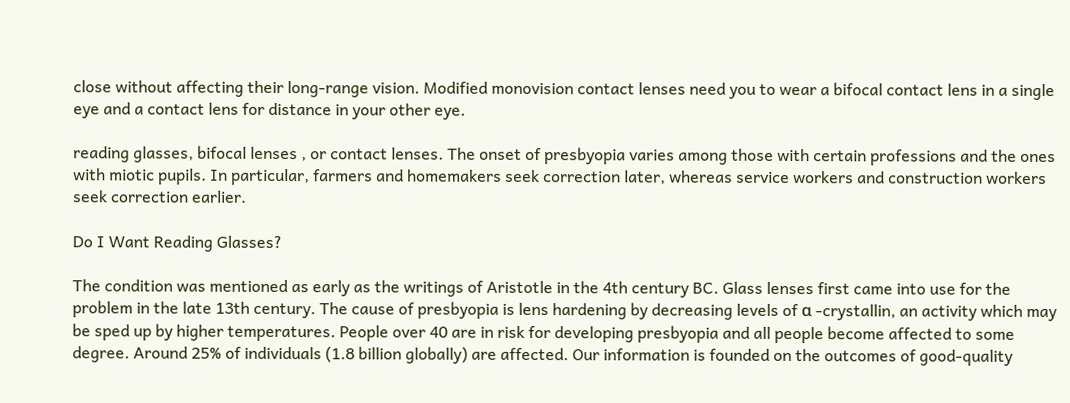close without affecting their long-range vision. Modified monovision contact lenses need you to wear a bifocal contact lens in a single eye and a contact lens for distance in your other eye.

reading glasses, bifocal lenses , or contact lenses. The onset of presbyopia varies among those with certain professions and the ones with miotic pupils. In particular, farmers and homemakers seek correction later, whereas service workers and construction workers seek correction earlier.

Do I Want Reading Glasses?

The condition was mentioned as early as the writings of Aristotle in the 4th century BC. Glass lenses first came into use for the problem in the late 13th century. The cause of presbyopia is lens hardening by decreasing levels of α -crystallin, an activity which may be sped up by higher temperatures. People over 40 are in risk for developing presbyopia and all people become affected to some degree. Around 25% of individuals (1.8 billion globally) are affected. Our information is founded on the outcomes of good-quality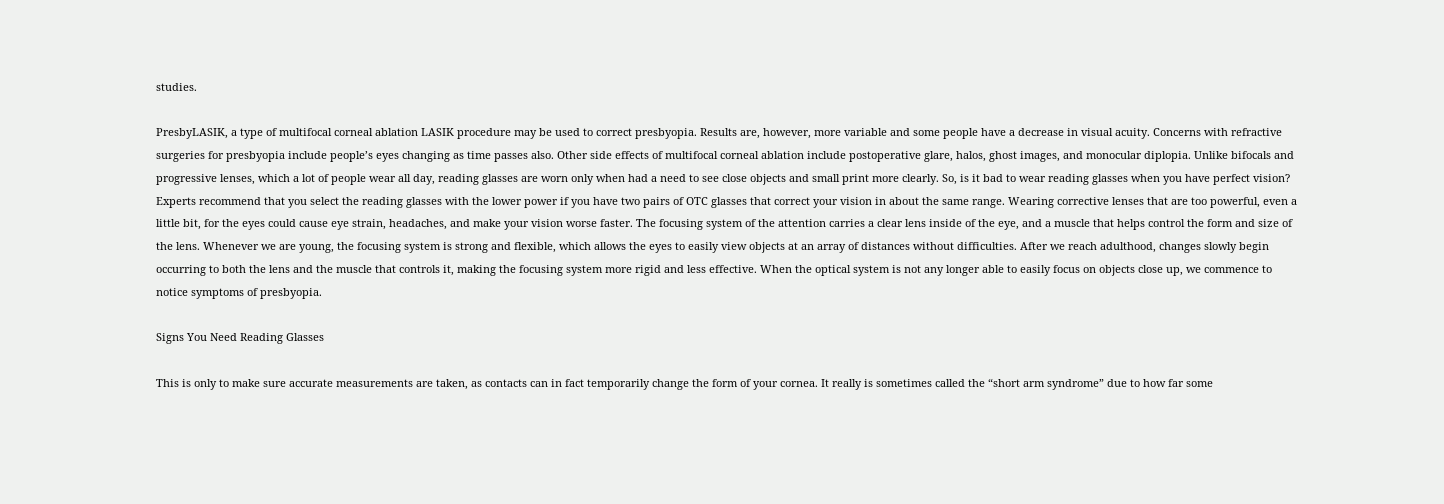studies.

PresbyLASIK, a type of multifocal corneal ablation LASIK procedure may be used to correct presbyopia. Results are, however, more variable and some people have a decrease in visual acuity. Concerns with refractive surgeries for presbyopia include people’s eyes changing as time passes also. Other side effects of multifocal corneal ablation include postoperative glare, halos, ghost images, and monocular diplopia. Unlike bifocals and progressive lenses, which a lot of people wear all day, reading glasses are worn only when had a need to see close objects and small print more clearly. So, is it bad to wear reading glasses when you have perfect vision?
Experts recommend that you select the reading glasses with the lower power if you have two pairs of OTC glasses that correct your vision in about the same range. Wearing corrective lenses that are too powerful, even a little bit, for the eyes could cause eye strain, headaches, and make your vision worse faster. The focusing system of the attention carries a clear lens inside of the eye, and a muscle that helps control the form and size of the lens. Whenever we are young, the focusing system is strong and flexible, which allows the eyes to easily view objects at an array of distances without difficulties. After we reach adulthood, changes slowly begin occurring to both the lens and the muscle that controls it, making the focusing system more rigid and less effective. When the optical system is not any longer able to easily focus on objects close up, we commence to notice symptoms of presbyopia.

Signs You Need Reading Glasses

This is only to make sure accurate measurements are taken, as contacts can in fact temporarily change the form of your cornea. It really is sometimes called the “short arm syndrome” due to how far some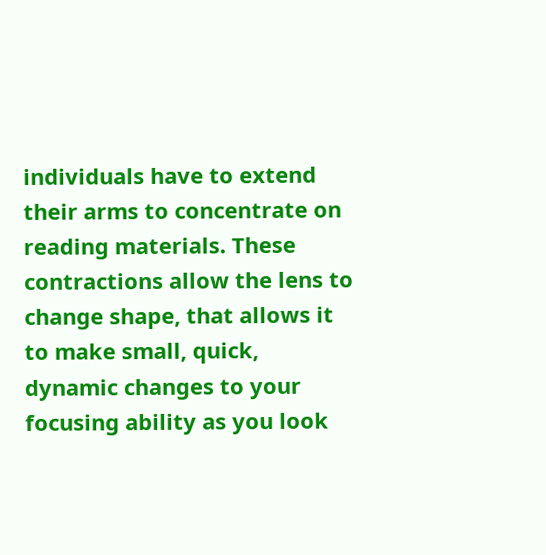individuals have to extend their arms to concentrate on reading materials. These contractions allow the lens to change shape, that allows it to make small, quick, dynamic changes to your focusing ability as you look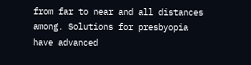from far to near and all distances among. Solutions for presbyopia have advanced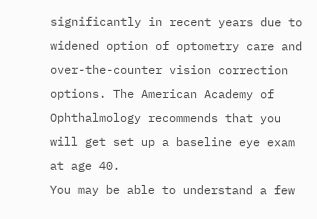significantly in recent years due to widened option of optometry care and over-the-counter vision correction options. The American Academy of Ophthalmology recommends that you will get set up a baseline eye exam at age 40.
You may be able to understand a few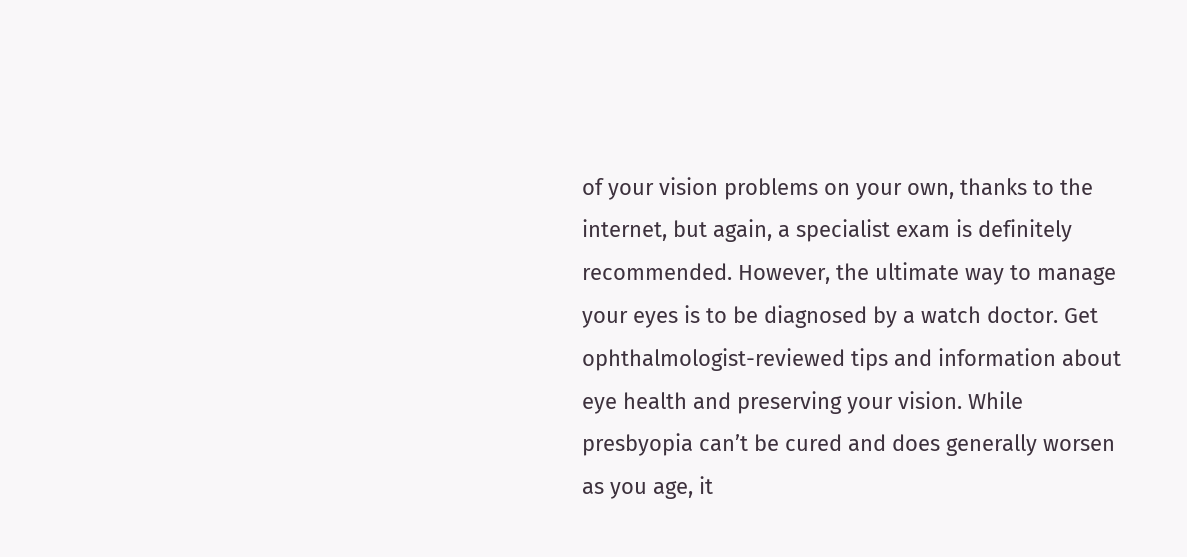of your vision problems on your own, thanks to the internet, but again, a specialist exam is definitely recommended. However, the ultimate way to manage your eyes is to be diagnosed by a watch doctor. Get ophthalmologist-reviewed tips and information about eye health and preserving your vision. While presbyopia can’t be cured and does generally worsen as you age, it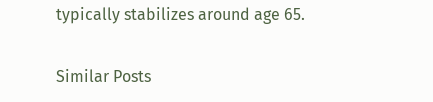typically stabilizes around age 65.

Similar Posts